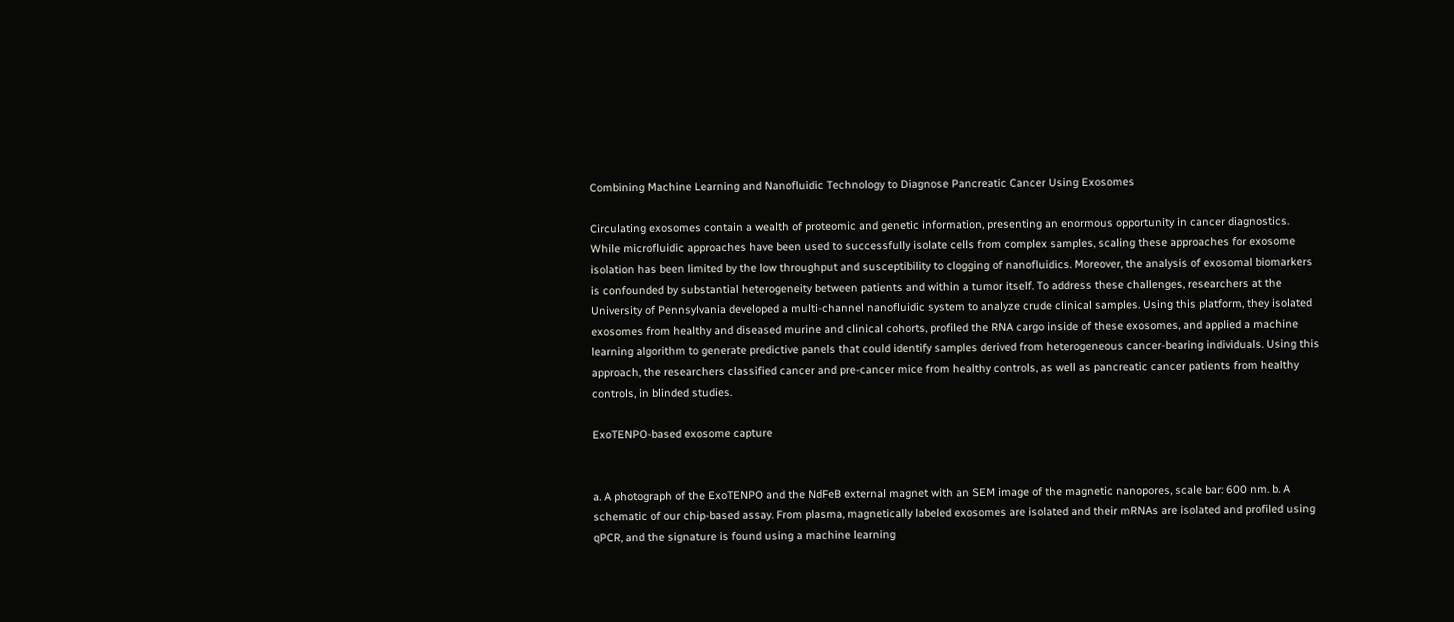Combining Machine Learning and Nanofluidic Technology to Diagnose Pancreatic Cancer Using Exosomes

Circulating exosomes contain a wealth of proteomic and genetic information, presenting an enormous opportunity in cancer diagnostics. While microfluidic approaches have been used to successfully isolate cells from complex samples, scaling these approaches for exosome isolation has been limited by the low throughput and susceptibility to clogging of nanofluidics. Moreover, the analysis of exosomal biomarkers is confounded by substantial heterogeneity between patients and within a tumor itself. To address these challenges, researchers at the University of Pennsylvania developed a multi-channel nanofluidic system to analyze crude clinical samples. Using this platform, they isolated exosomes from healthy and diseased murine and clinical cohorts, profiled the RNA cargo inside of these exosomes, and applied a machine learning algorithm to generate predictive panels that could identify samples derived from heterogeneous cancer-bearing individuals. Using this approach, the researchers classified cancer and pre-cancer mice from healthy controls, as well as pancreatic cancer patients from healthy controls, in blinded studies.

ExoTENPO-based exosome capture


a. A photograph of the ExoTENPO and the NdFeB external magnet with an SEM image of the magnetic nanopores, scale bar: 600 nm. b. A schematic of our chip-based assay. From plasma, magnetically labeled exosomes are isolated and their mRNAs are isolated and profiled using qPCR, and the signature is found using a machine learning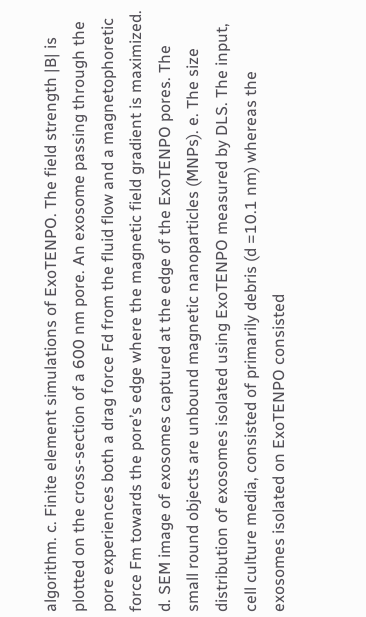algorithm. c. Finite element simulations of ExoTENPO. The field strength |B| is plotted on the cross-section of a 600 nm pore. An exosome passing through the pore experiences both a drag force Fd from the fluid flow and a magnetophoretic force Fm towards the pore’s edge where the magnetic field gradient is maximized. d. SEM image of exosomes captured at the edge of the ExoTENPO pores. The small round objects are unbound magnetic nanoparticles (MNPs). e. The size distribution of exosomes isolated using ExoTENPO measured by DLS. The input, cell culture media, consisted of primarily debris (d =10.1 nm) whereas the exosomes isolated on ExoTENPO consisted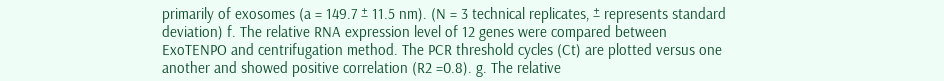primarily of exosomes (a = 149.7 ± 11.5 nm). (N = 3 technical replicates, ± represents standard deviation) f. The relative RNA expression level of 12 genes were compared between ExoTENPO and centrifugation method. The PCR threshold cycles (Ct) are plotted versus one another and showed positive correlation (R2 =0.8). g. The relative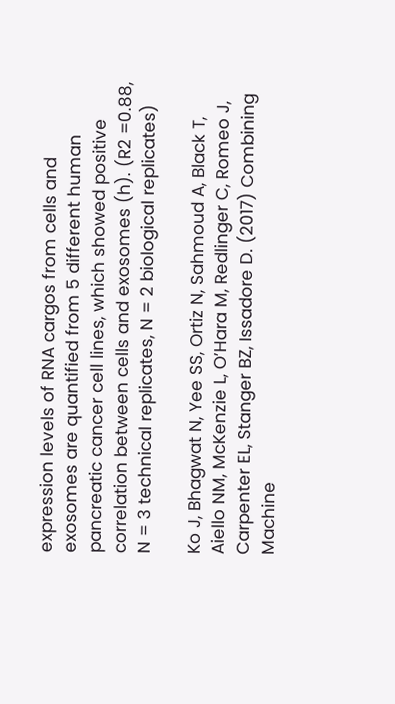expression levels of RNA cargos from cells and exosomes are quantified from 5 different human pancreatic cancer cell lines, which showed positive correlation between cells and exosomes (h). (R2 =0.88, N = 3 technical replicates, N = 2 biological replicates)

Ko J, Bhagwat N, Yee SS, Ortiz N, Sahmoud A, Black T, Aiello NM, McKenzie L, O’Hara M, Redlinger C, Romeo J, Carpenter EL, Stanger BZ, Issadore D. (2017) Combining Machine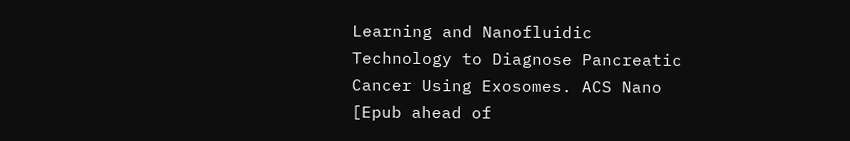Learning and Nanofluidic Technology to Diagnose Pancreatic Cancer Using Exosomes. ACS Nano [Epub ahead of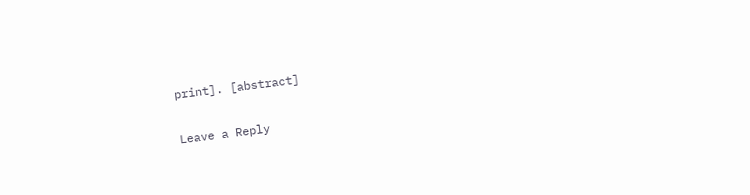print]. [abstract]

Leave a Reply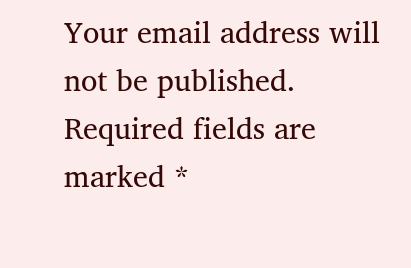Your email address will not be published. Required fields are marked *